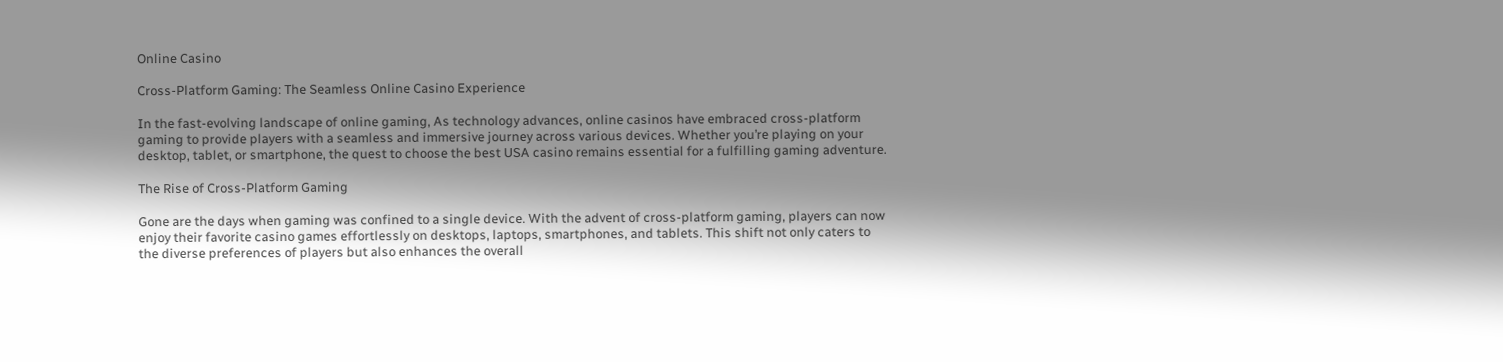Online Casino

Cross-Platform Gaming: The Seamless Online Casino Experience

In the fast-evolving landscape of online gaming, As technology advances, online casinos have embraced cross-platform gaming to provide players with a seamless and immersive journey across various devices. Whether you’re playing on your desktop, tablet, or smartphone, the quest to choose the best USA casino remains essential for a fulfilling gaming adventure.

The Rise of Cross-Platform Gaming

Gone are the days when gaming was confined to a single device. With the advent of cross-platform gaming, players can now enjoy their favorite casino games effortlessly on desktops, laptops, smartphones, and tablets. This shift not only caters to the diverse preferences of players but also enhances the overall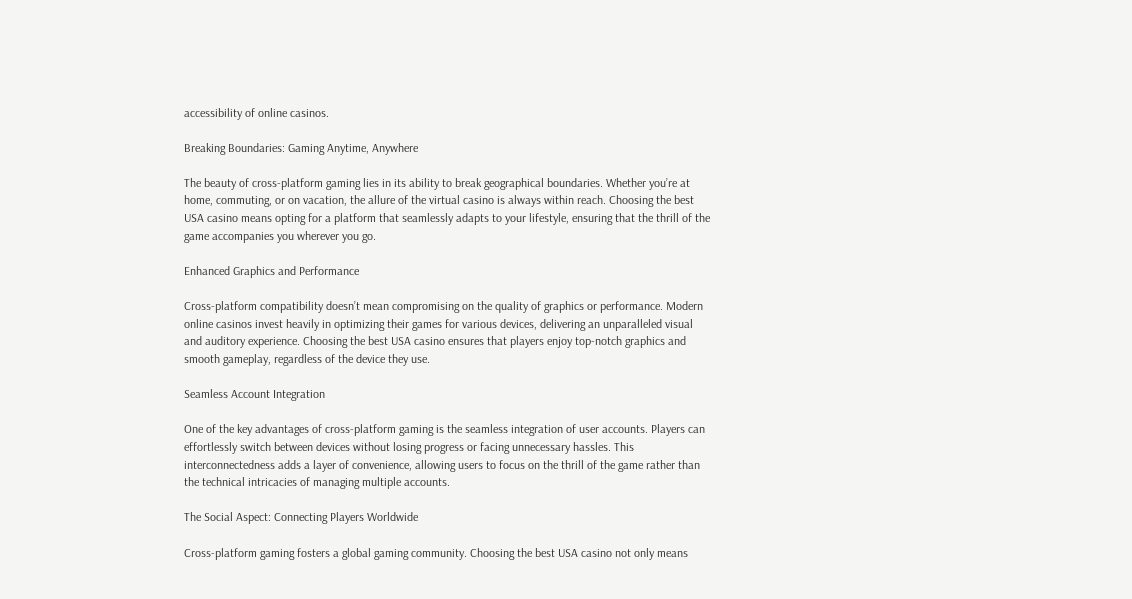accessibility of online casinos.

Breaking Boundaries: Gaming Anytime, Anywhere

The beauty of cross-platform gaming lies in its ability to break geographical boundaries. Whether you’re at home, commuting, or on vacation, the allure of the virtual casino is always within reach. Choosing the best USA casino means opting for a platform that seamlessly adapts to your lifestyle, ensuring that the thrill of the game accompanies you wherever you go.

Enhanced Graphics and Performance

Cross-platform compatibility doesn’t mean compromising on the quality of graphics or performance. Modern online casinos invest heavily in optimizing their games for various devices, delivering an unparalleled visual and auditory experience. Choosing the best USA casino ensures that players enjoy top-notch graphics and smooth gameplay, regardless of the device they use.

Seamless Account Integration

One of the key advantages of cross-platform gaming is the seamless integration of user accounts. Players can effortlessly switch between devices without losing progress or facing unnecessary hassles. This interconnectedness adds a layer of convenience, allowing users to focus on the thrill of the game rather than the technical intricacies of managing multiple accounts.

The Social Aspect: Connecting Players Worldwide

Cross-platform gaming fosters a global gaming community. Choosing the best USA casino not only means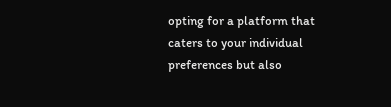opting for a platform that caters to your individual preferences but also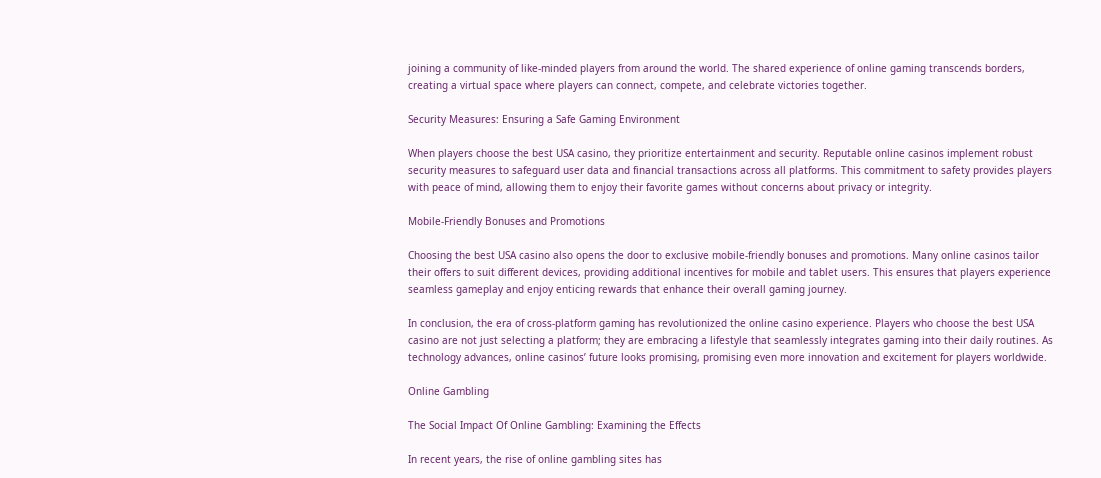joining a community of like-minded players from around the world. The shared experience of online gaming transcends borders, creating a virtual space where players can connect, compete, and celebrate victories together.

Security Measures: Ensuring a Safe Gaming Environment

When players choose the best USA casino, they prioritize entertainment and security. Reputable online casinos implement robust security measures to safeguard user data and financial transactions across all platforms. This commitment to safety provides players with peace of mind, allowing them to enjoy their favorite games without concerns about privacy or integrity.

Mobile-Friendly Bonuses and Promotions

Choosing the best USA casino also opens the door to exclusive mobile-friendly bonuses and promotions. Many online casinos tailor their offers to suit different devices, providing additional incentives for mobile and tablet users. This ensures that players experience seamless gameplay and enjoy enticing rewards that enhance their overall gaming journey.

In conclusion, the era of cross-platform gaming has revolutionized the online casino experience. Players who choose the best USA casino are not just selecting a platform; they are embracing a lifestyle that seamlessly integrates gaming into their daily routines. As technology advances, online casinos’ future looks promising, promising even more innovation and excitement for players worldwide.

Online Gambling

The Social Impact Of Online Gambling: Examining the Effects

In recent years, the rise of online gambling sites has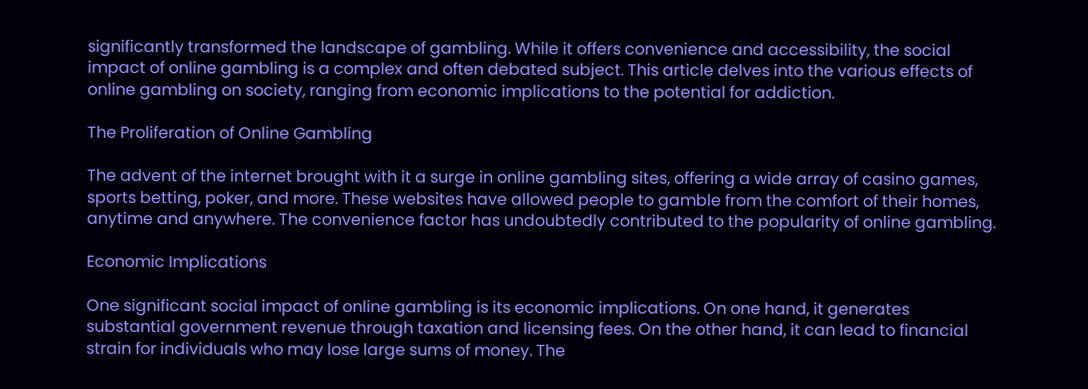significantly transformed the landscape of gambling. While it offers convenience and accessibility, the social impact of online gambling is a complex and often debated subject. This article delves into the various effects of online gambling on society, ranging from economic implications to the potential for addiction.

The Proliferation of Online Gambling

The advent of the internet brought with it a surge in online gambling sites, offering a wide array of casino games, sports betting, poker, and more. These websites have allowed people to gamble from the comfort of their homes, anytime and anywhere. The convenience factor has undoubtedly contributed to the popularity of online gambling.

Economic Implications

One significant social impact of online gambling is its economic implications. On one hand, it generates substantial government revenue through taxation and licensing fees. On the other hand, it can lead to financial strain for individuals who may lose large sums of money. The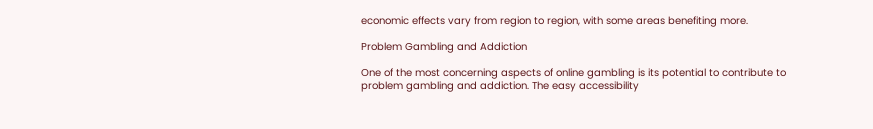economic effects vary from region to region, with some areas benefiting more.

Problem Gambling and Addiction

One of the most concerning aspects of online gambling is its potential to contribute to problem gambling and addiction. The easy accessibility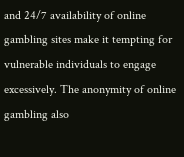and 24/7 availability of online gambling sites make it tempting for vulnerable individuals to engage excessively. The anonymity of online gambling also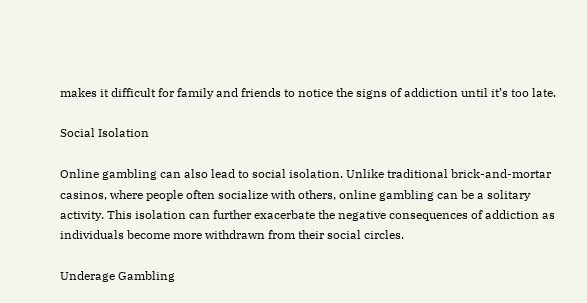makes it difficult for family and friends to notice the signs of addiction until it’s too late.

Social Isolation

Online gambling can also lead to social isolation. Unlike traditional brick-and-mortar casinos, where people often socialize with others, online gambling can be a solitary activity. This isolation can further exacerbate the negative consequences of addiction as individuals become more withdrawn from their social circles.

Underage Gambling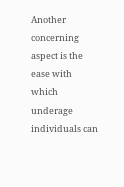Another concerning aspect is the ease with which underage individuals can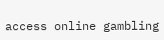access online gambling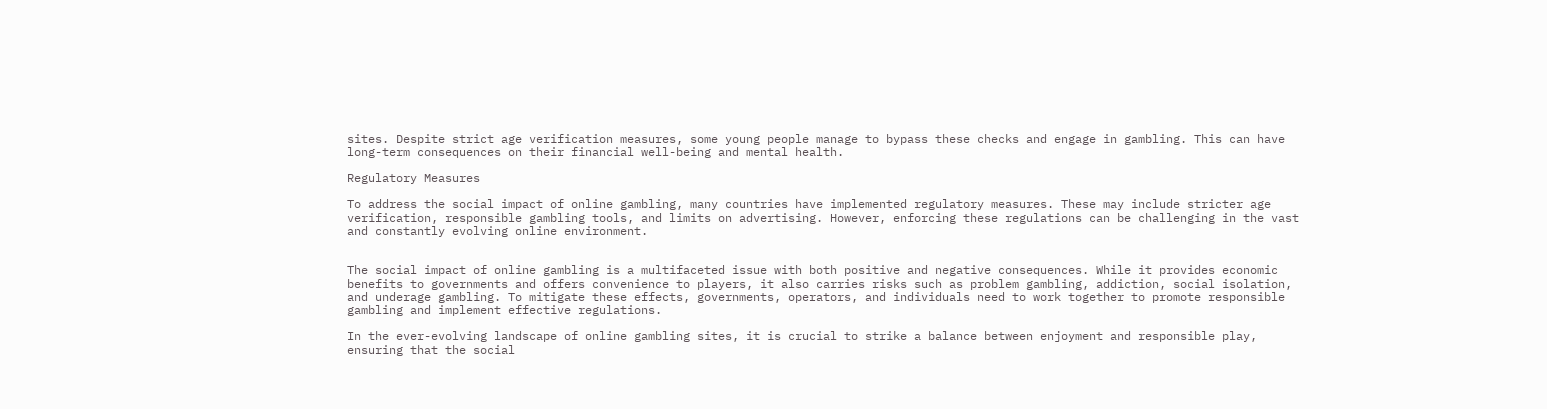sites. Despite strict age verification measures, some young people manage to bypass these checks and engage in gambling. This can have long-term consequences on their financial well-being and mental health.

Regulatory Measures

To address the social impact of online gambling, many countries have implemented regulatory measures. These may include stricter age verification, responsible gambling tools, and limits on advertising. However, enforcing these regulations can be challenging in the vast and constantly evolving online environment.


The social impact of online gambling is a multifaceted issue with both positive and negative consequences. While it provides economic benefits to governments and offers convenience to players, it also carries risks such as problem gambling, addiction, social isolation, and underage gambling. To mitigate these effects, governments, operators, and individuals need to work together to promote responsible gambling and implement effective regulations.

In the ever-evolving landscape of online gambling sites, it is crucial to strike a balance between enjoyment and responsible play, ensuring that the social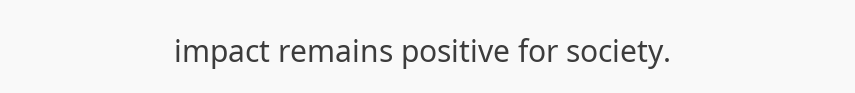impact remains positive for society.